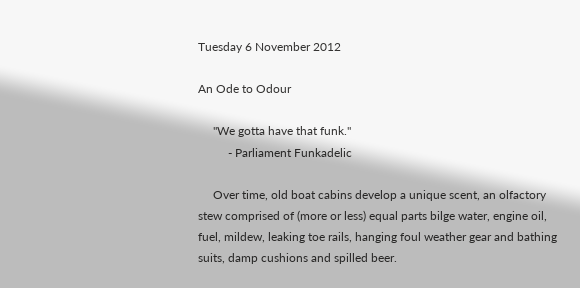Tuesday 6 November 2012

An Ode to Odour

     "We gotta have that funk."
          - Parliament Funkadelic

     Over time, old boat cabins develop a unique scent, an olfactory stew comprised of (more or less) equal parts bilge water, engine oil, fuel, mildew, leaking toe rails, hanging foul weather gear and bathing suits, damp cushions and spilled beer.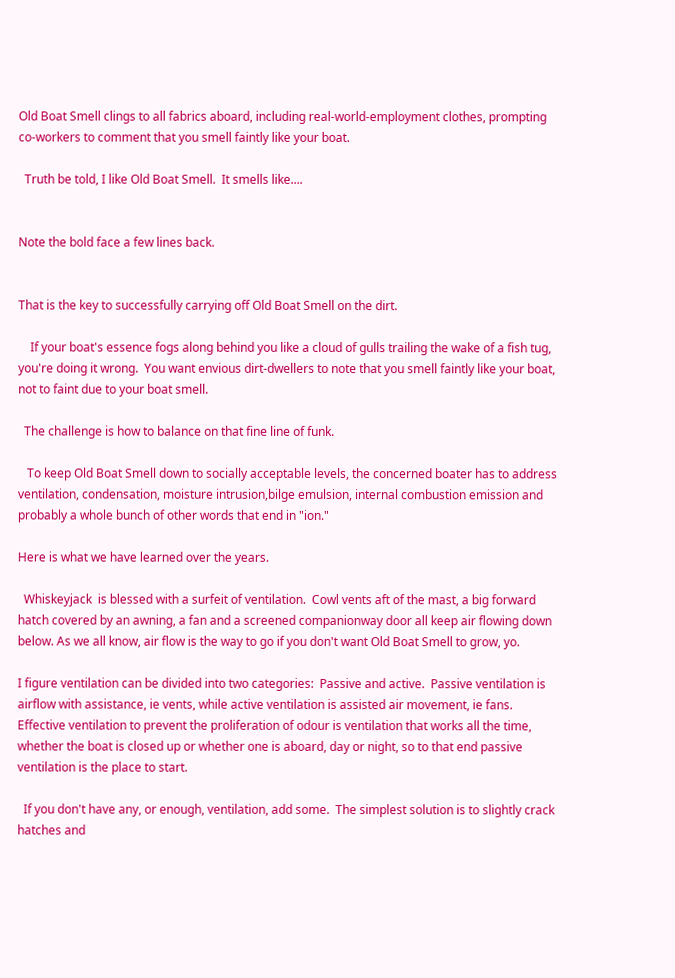Old Boat Smell clings to all fabrics aboard, including real-world-employment clothes, prompting co-workers to comment that you smell faintly like your boat.

  Truth be told, I like Old Boat Smell.  It smells like....


Note the bold face a few lines back.


That is the key to successfully carrying off Old Boat Smell on the dirt.

    If your boat's essence fogs along behind you like a cloud of gulls trailing the wake of a fish tug,  you're doing it wrong.  You want envious dirt-dwellers to note that you smell faintly like your boat, not to faint due to your boat smell.

  The challenge is how to balance on that fine line of funk.

   To keep Old Boat Smell down to socially acceptable levels, the concerned boater has to address ventilation, condensation, moisture intrusion,bilge emulsion, internal combustion emission and probably a whole bunch of other words that end in "ion."

Here is what we have learned over the years.

  Whiskeyjack  is blessed with a surfeit of ventilation.  Cowl vents aft of the mast, a big forward hatch covered by an awning, a fan and a screened companionway door all keep air flowing down below. As we all know, air flow is the way to go if you don't want Old Boat Smell to grow, yo.

I figure ventilation can be divided into two categories:  Passive and active.  Passive ventilation is airflow with assistance, ie vents, while active ventilation is assisted air movement, ie fans. Effective ventilation to prevent the proliferation of odour is ventilation that works all the time, whether the boat is closed up or whether one is aboard, day or night, so to that end passive ventilation is the place to start.

  If you don't have any, or enough, ventilation, add some.  The simplest solution is to slightly crack hatches and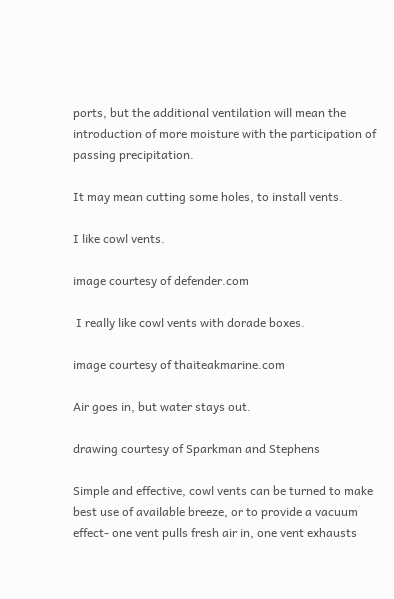ports, but the additional ventilation will mean the introduction of more moisture with the participation of passing precipitation.

It may mean cutting some holes, to install vents.

I like cowl vents.

image courtesy of defender.com

 I really like cowl vents with dorade boxes.

image courtesy of thaiteakmarine.com

Air goes in, but water stays out.

drawing courtesy of Sparkman and Stephens

Simple and effective, cowl vents can be turned to make best use of available breeze, or to provide a vacuum effect- one vent pulls fresh air in, one vent exhausts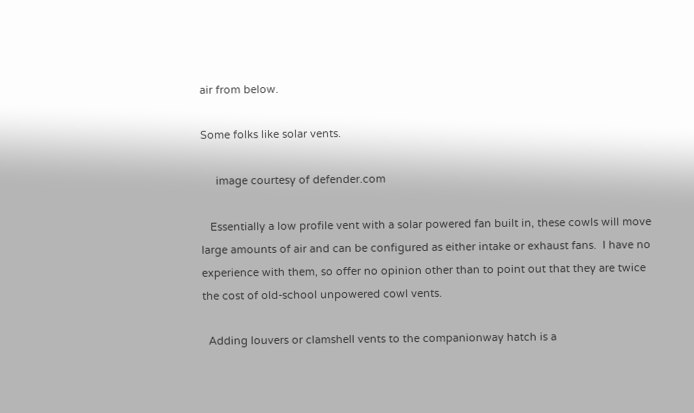air from below.

Some folks like solar vents.

     image courtesy of defender.com

   Essentially a low profile vent with a solar powered fan built in, these cowls will move large amounts of air and can be configured as either intake or exhaust fans.  I have no experience with them, so offer no opinion other than to point out that they are twice the cost of old-school unpowered cowl vents.

  Adding louvers or clamshell vents to the companionway hatch is a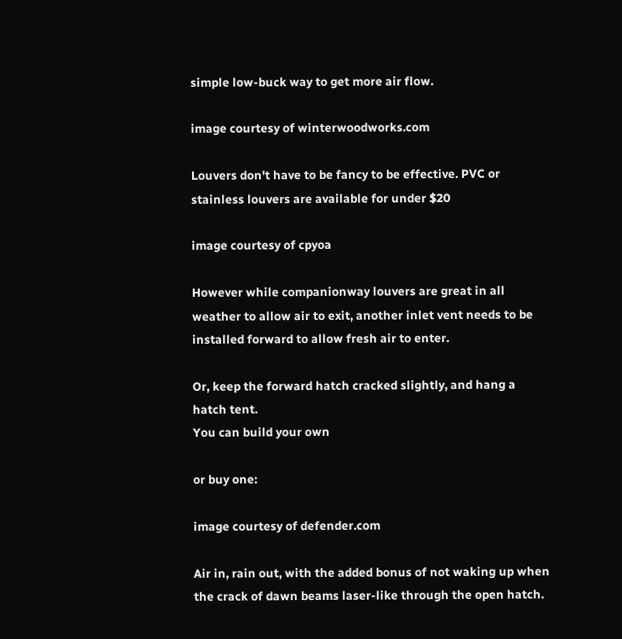simple low-buck way to get more air flow.

image courtesy of winterwoodworks.com

Louvers don't have to be fancy to be effective. PVC or stainless louvers are available for under $20

image courtesy of cpyoa

However while companionway louvers are great in all weather to allow air to exit, another inlet vent needs to be installed forward to allow fresh air to enter.

Or, keep the forward hatch cracked slightly, and hang a hatch tent.
You can build your own

or buy one:

image courtesy of defender.com

Air in, rain out, with the added bonus of not waking up when the crack of dawn beams laser-like through the open hatch.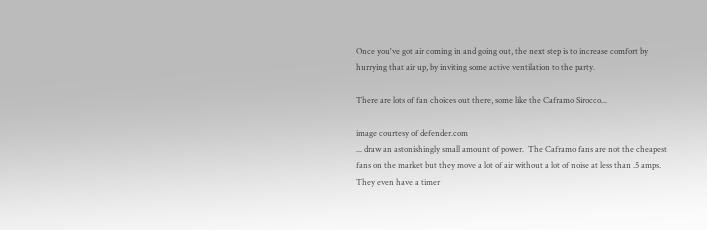Once you've got air coming in and going out, the next step is to increase comfort by hurrying that air up, by inviting some active ventilation to the party.

There are lots of fan choices out there, some like the Caframo Sirocco...

image courtesy of defender.com
... draw an astonishingly small amount of power.  The Caframo fans are not the cheapest fans on the market but they move a lot of air without a lot of noise at less than .5 amps.  They even have a timer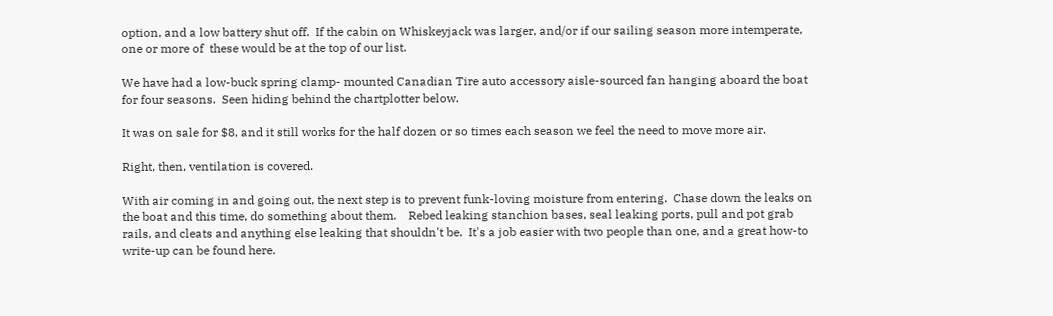option, and a low battery shut off.  If the cabin on Whiskeyjack was larger, and/or if our sailing season more intemperate, one or more of  these would be at the top of our list.

We have had a low-buck spring clamp- mounted Canadian Tire auto accessory aisle-sourced fan hanging aboard the boat for four seasons.  Seen hiding behind the chartplotter below.

It was on sale for $8, and it still works for the half dozen or so times each season we feel the need to move more air.

Right, then, ventilation is covered.

With air coming in and going out, the next step is to prevent funk-loving moisture from entering.  Chase down the leaks on the boat and this time, do something about them.    Rebed leaking stanchion bases, seal leaking ports, pull and pot grab rails, and cleats and anything else leaking that shouldn't be.  It's a job easier with two people than one, and a great how-to write-up can be found here.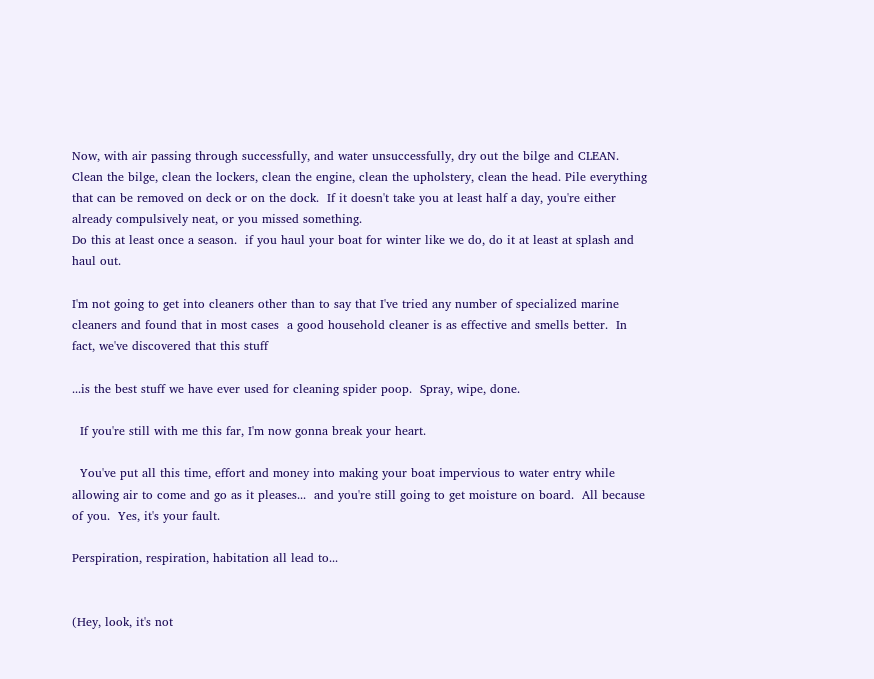Now, with air passing through successfully, and water unsuccessfully, dry out the bilge and CLEAN.  Clean the bilge, clean the lockers, clean the engine, clean the upholstery, clean the head. Pile everything that can be removed on deck or on the dock.  If it doesn't take you at least half a day, you're either already compulsively neat, or you missed something.
Do this at least once a season.  if you haul your boat for winter like we do, do it at least at splash and haul out.

I'm not going to get into cleaners other than to say that I've tried any number of specialized marine cleaners and found that in most cases  a good household cleaner is as effective and smells better.  In fact, we've discovered that this stuff

...is the best stuff we have ever used for cleaning spider poop.  Spray, wipe, done.

  If you're still with me this far, I'm now gonna break your heart.

  You've put all this time, effort and money into making your boat impervious to water entry while allowing air to come and go as it pleases...  and you're still going to get moisture on board.  All because of you.  Yes, it's your fault.

Perspiration, respiration, habitation all lead to...


(Hey, look, it's not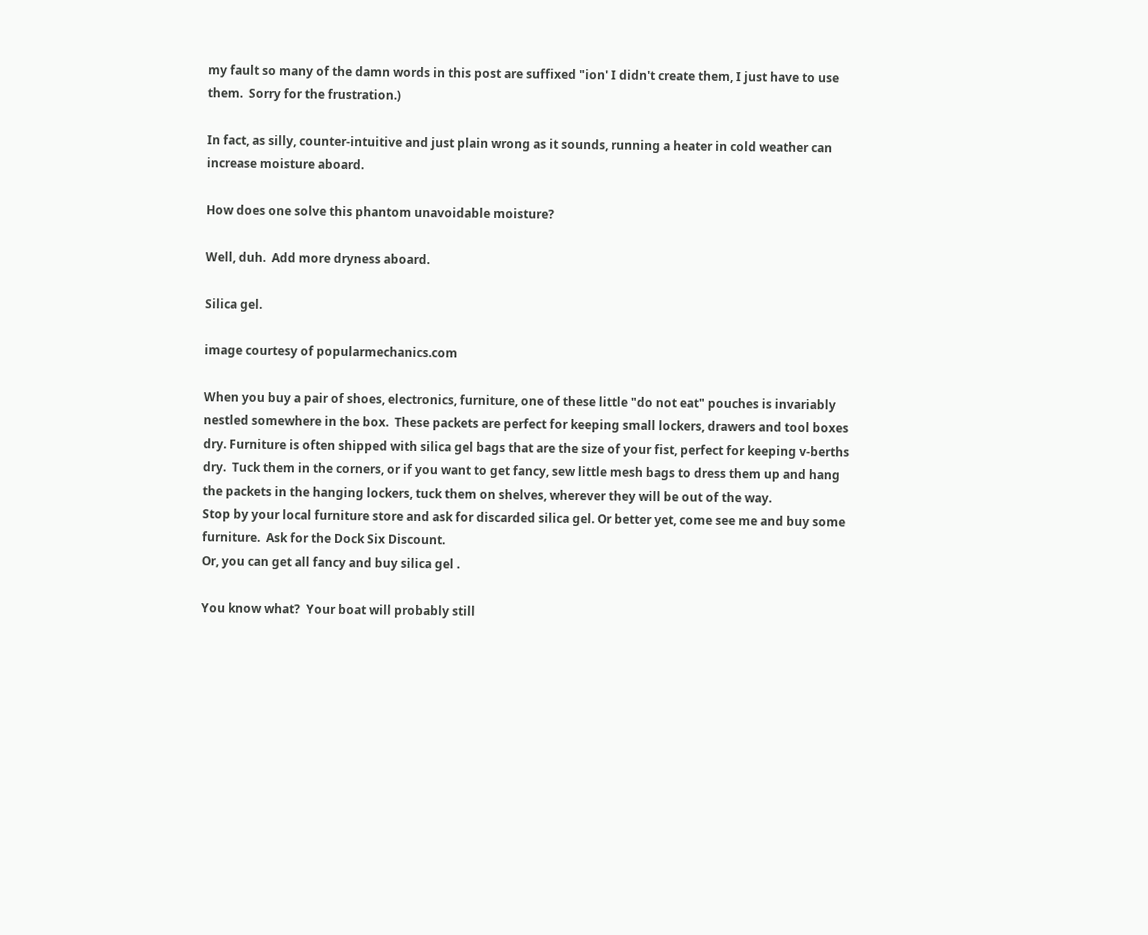my fault so many of the damn words in this post are suffixed "ion' I didn't create them, I just have to use them.  Sorry for the frustration.)

In fact, as silly, counter-intuitive and just plain wrong as it sounds, running a heater in cold weather can increase moisture aboard.

How does one solve this phantom unavoidable moisture?

Well, duh.  Add more dryness aboard.

Silica gel.

image courtesy of popularmechanics.com

When you buy a pair of shoes, electronics, furniture, one of these little "do not eat" pouches is invariably nestled somewhere in the box.  These packets are perfect for keeping small lockers, drawers and tool boxes dry. Furniture is often shipped with silica gel bags that are the size of your fist, perfect for keeping v-berths dry.  Tuck them in the corners, or if you want to get fancy, sew little mesh bags to dress them up and hang the packets in the hanging lockers, tuck them on shelves, wherever they will be out of the way.
Stop by your local furniture store and ask for discarded silica gel. Or better yet, come see me and buy some furniture.  Ask for the Dock Six Discount.
Or, you can get all fancy and buy silica gel .

You know what?  Your boat will probably still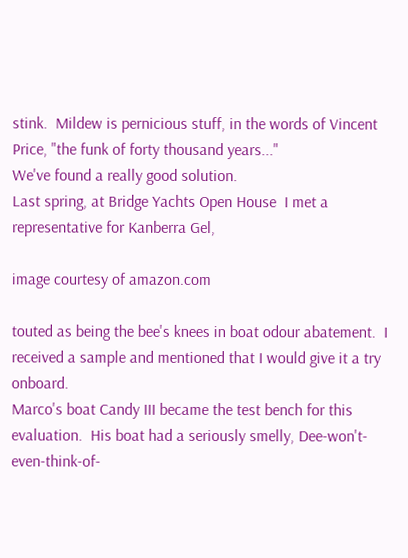stink.  Mildew is pernicious stuff, in the words of Vincent Price, "the funk of forty thousand years..."
We've found a really good solution.
Last spring, at Bridge Yachts Open House  I met a representative for Kanberra Gel,

image courtesy of amazon.com

touted as being the bee's knees in boat odour abatement.  I received a sample and mentioned that I would give it a try onboard.
Marco's boat Candy III became the test bench for this evaluation.  His boat had a seriously smelly, Dee-won't-even-think-of-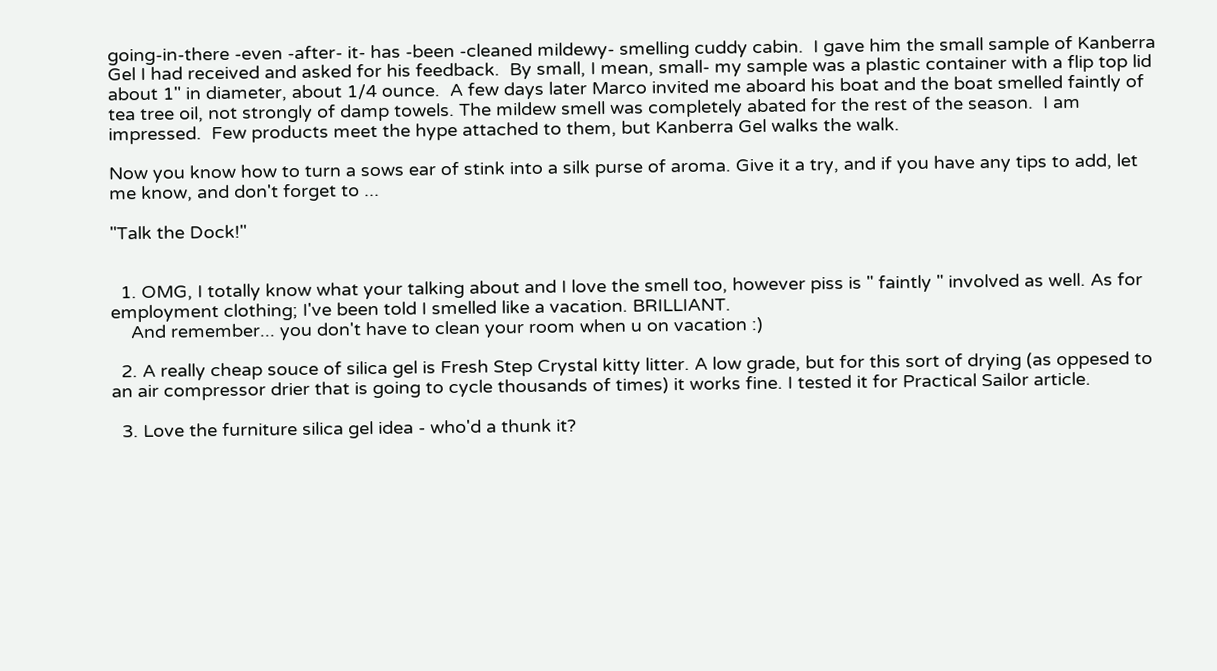going-in-there -even -after- it- has -been -cleaned mildewy- smelling cuddy cabin.  I gave him the small sample of Kanberra Gel I had received and asked for his feedback.  By small, I mean, small- my sample was a plastic container with a flip top lid about 1" in diameter, about 1/4 ounce.  A few days later Marco invited me aboard his boat and the boat smelled faintly of tea tree oil, not strongly of damp towels. The mildew smell was completely abated for the rest of the season.  I am impressed.  Few products meet the hype attached to them, but Kanberra Gel walks the walk.

Now you know how to turn a sows ear of stink into a silk purse of aroma. Give it a try, and if you have any tips to add, let me know, and don't forget to ...

"Talk the Dock!"


  1. OMG, I totally know what your talking about and I love the smell too, however piss is " faintly " involved as well. As for employment clothing; I've been told I smelled like a vacation. BRILLIANT.
    And remember... you don't have to clean your room when u on vacation :)

  2. A really cheap souce of silica gel is Fresh Step Crystal kitty litter. A low grade, but for this sort of drying (as oppesed to an air compressor drier that is going to cycle thousands of times) it works fine. I tested it for Practical Sailor article.

  3. Love the furniture silica gel idea - who'd a thunk it?